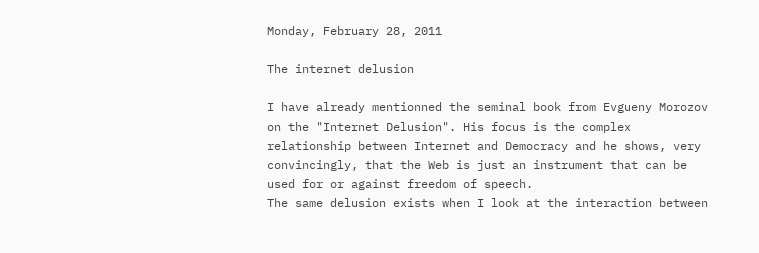Monday, February 28, 2011

The internet delusion

I have already mentionned the seminal book from Evgueny Morozov on the "Internet Delusion". His focus is the complex relationship between Internet and Democracy and he shows, very convincingly, that the Web is just an instrument that can be used for or against freedom of speech.
The same delusion exists when I look at the interaction between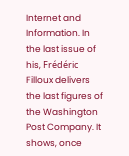Internet and Information. In the last issue of his, Frédéric Filloux delivers the last figures of the Washington Post Company. It shows, once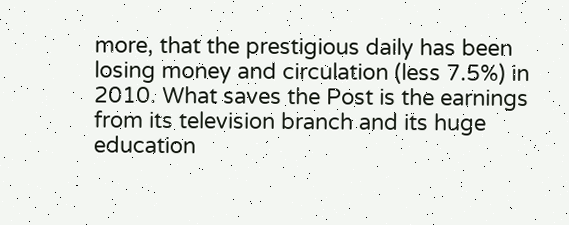more, that the prestigious daily has been losing money and circulation (less 7.5%) in 2010. What saves the Post is the earnings from its television branch and its huge education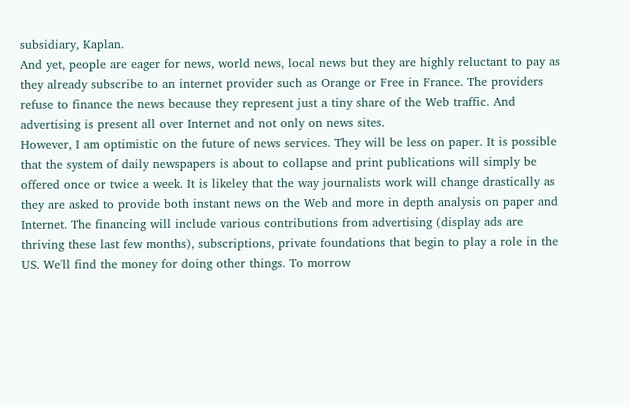subsidiary, Kaplan.
And yet, people are eager for news, world news, local news but they are highly reluctant to pay as they already subscribe to an internet provider such as Orange or Free in France. The providers refuse to finance the news because they represent just a tiny share of the Web traffic. And advertising is present all over Internet and not only on news sites.
However, I am optimistic on the future of news services. They will be less on paper. It is possible that the system of daily newspapers is about to collapse and print publications will simply be offered once or twice a week. It is likeley that the way journalists work will change drastically as they are asked to provide both instant news on the Web and more in depth analysis on paper and Internet. The financing will include various contributions from advertising (display ads are thriving these last few months), subscriptions, private foundations that begin to play a role in the US. We'll find the money for doing other things. To morrow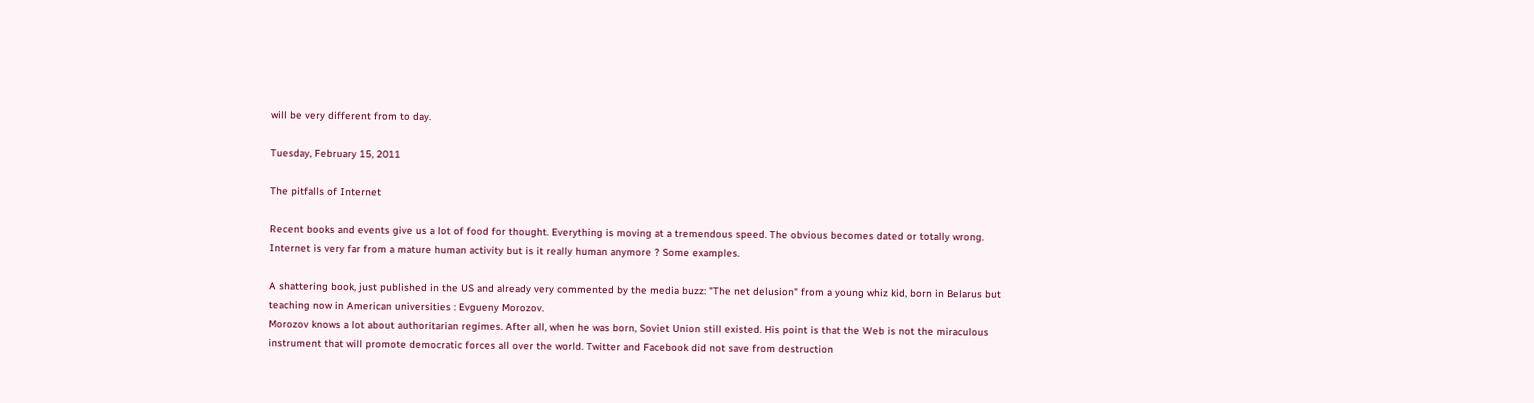will be very different from to day.

Tuesday, February 15, 2011

The pitfalls of Internet

Recent books and events give us a lot of food for thought. Everything is moving at a tremendous speed. The obvious becomes dated or totally wrong. Internet is very far from a mature human activity but is it really human anymore ? Some examples.

A shattering book, just published in the US and already very commented by the media buzz: "The net delusion" from a young whiz kid, born in Belarus but teaching now in American universities : Evgueny Morozov.
Morozov knows a lot about authoritarian regimes. After all, when he was born, Soviet Union still existed. His point is that the Web is not the miraculous instrument that will promote democratic forces all over the world. Twitter and Facebook did not save from destruction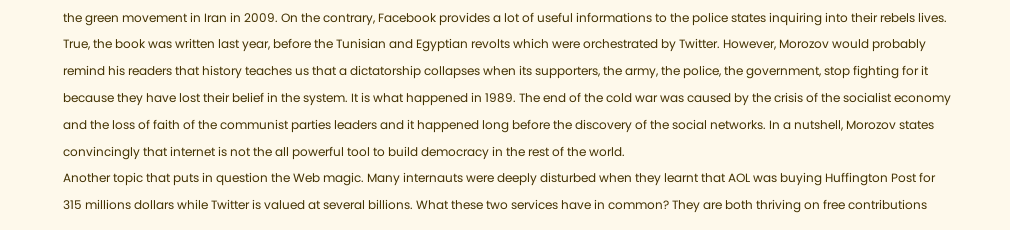the green movement in Iran in 2009. On the contrary, Facebook provides a lot of useful informations to the police states inquiring into their rebels lives. True, the book was written last year, before the Tunisian and Egyptian revolts which were orchestrated by Twitter. However, Morozov would probably remind his readers that history teaches us that a dictatorship collapses when its supporters, the army, the police, the government, stop fighting for it because they have lost their belief in the system. It is what happened in 1989. The end of the cold war was caused by the crisis of the socialist economy and the loss of faith of the communist parties leaders and it happened long before the discovery of the social networks. In a nutshell, Morozov states convincingly that internet is not the all powerful tool to build democracy in the rest of the world.
Another topic that puts in question the Web magic. Many internauts were deeply disturbed when they learnt that AOL was buying Huffington Post for 315 millions dollars while Twitter is valued at several billions. What these two services have in common? They are both thriving on free contributions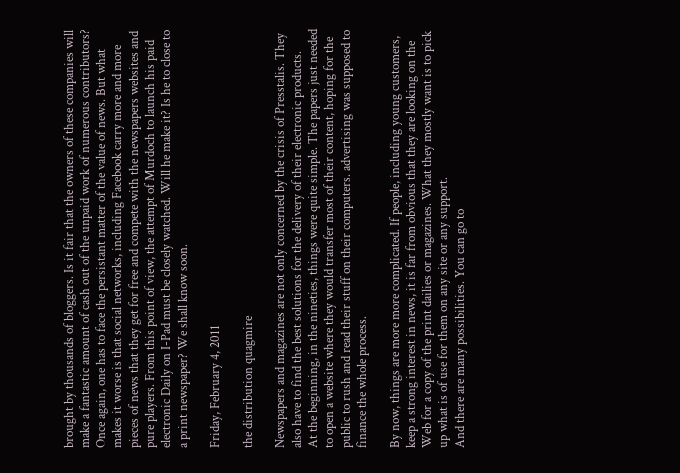brought by thousands of bloggers. Is it fair that the owners of these companies will make a fantastic amount of cash out of the unpaid work of numerous contributors? Once again, one has to face the persistant matter of the value of news. But what makes it worse is that social networks, including Facebook carry more and more pieces of news that they get for free and compete with the newspapers websites and pure players. From this point of view, the attempt of Murdoch to launch his paid electronic Daily on I-Pad must be closely watched. Will he make it? Is he to close to a print newspaper? We shall know soon.

Friday, February 4, 2011

the distribution quagmire

Newspapers and magazines are not only concerned by the crisis of Presstalis. They also have to find the best solutions for the delivery of their electronic products.
At the beginning, in the nineties, things were quite simple. The papers just needed to open a website where they would transfer most of their content, hoping for the public to rush and read their stuff on their computers. advertising was supposed to finance the whole process.

By now, things are more more complicated. If people, including young customers, keep a strong interest in news, it is far from obvious that they are looking on the Web for a copy of the print dailies or magazines. What they mostly want is to pick up what is of use for them on any site or any support.
And there are many possibilities. You can go to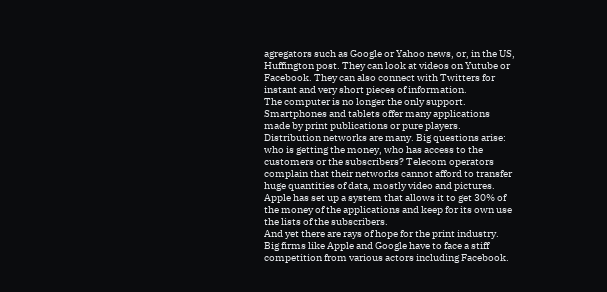agregators such as Google or Yahoo news, or, in the US, Huffington post. They can look at videos on Yutube or Facebook. They can also connect with Twitters for instant and very short pieces of information.
The computer is no longer the only support. Smartphones and tablets offer many applications made by print publications or pure players.
Distribution networks are many. Big questions arise: who is getting the money, who has access to the customers or the subscribers? Telecom operators complain that their networks cannot afford to transfer huge quantities of data, mostly video and pictures. Apple has set up a system that allows it to get 30% of the money of the applications and keep for its own use the lists of the subscribers.
And yet there are rays of hope for the print industry. Big firms like Apple and Google have to face a stiff competition from various actors including Facebook.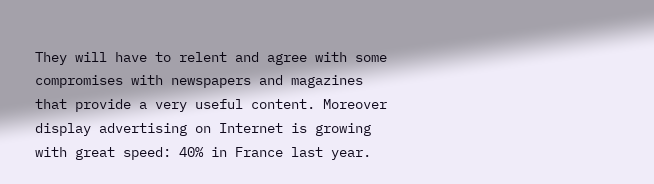They will have to relent and agree with some compromises with newspapers and magazines that provide a very useful content. Moreover display advertising on Internet is growing with great speed: 40% in France last year.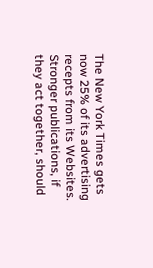The New York Times gets now 25% of its advertising recepts from its Websites. Stronger publications, if they act together, should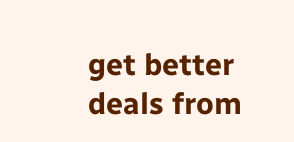get better deals from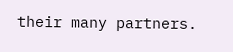their many partners.